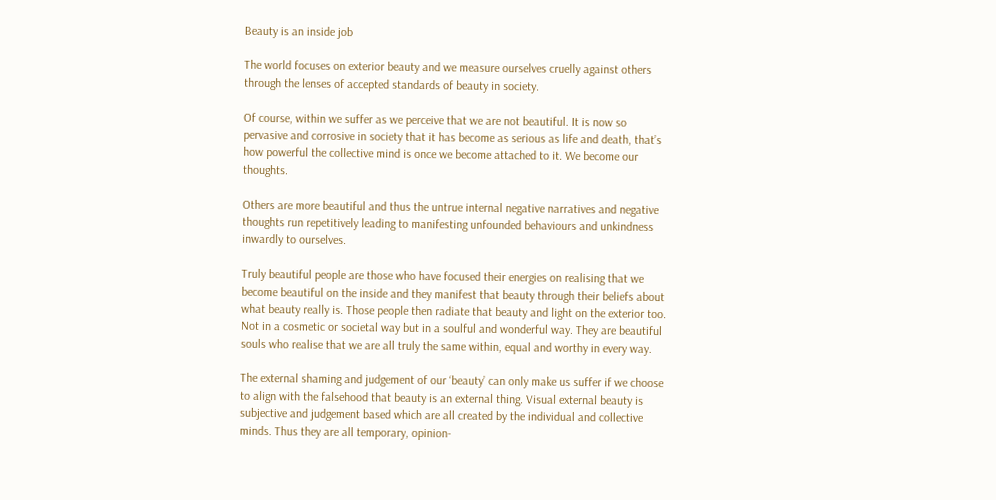Beauty is an inside job

The world focuses on exterior beauty and we measure ourselves cruelly against others through the lenses of accepted standards of beauty in society.

Of course, within we suffer as we perceive that we are not beautiful. It is now so pervasive and corrosive in society that it has become as serious as life and death, that’s how powerful the collective mind is once we become attached to it. We become our thoughts.

Others are more beautiful and thus the untrue internal negative narratives and negative thoughts run repetitively leading to manifesting unfounded behaviours and unkindness inwardly to ourselves.

Truly beautiful people are those who have focused their energies on realising that we become beautiful on the inside and they manifest that beauty through their beliefs about what beauty really is. Those people then radiate that beauty and light on the exterior too. Not in a cosmetic or societal way but in a soulful and wonderful way. They are beautiful souls who realise that we are all truly the same within, equal and worthy in every way.

The external shaming and judgement of our ‘beauty’ can only make us suffer if we choose to align with the falsehood that beauty is an external thing. Visual external beauty is subjective and judgement based which are all created by the individual and collective minds. Thus they are all temporary, opinion-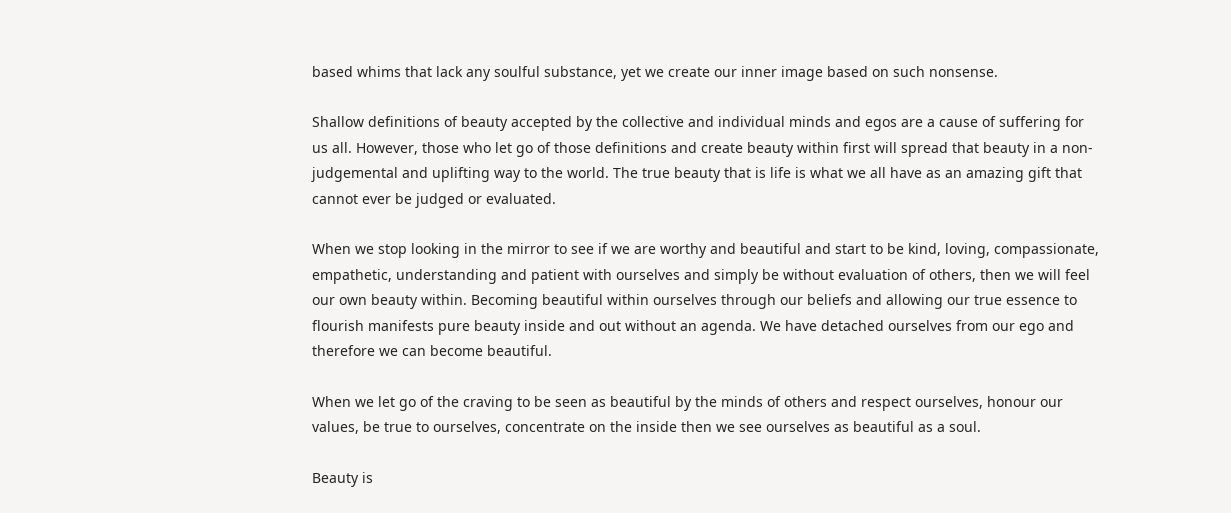based whims that lack any soulful substance, yet we create our inner image based on such nonsense.

Shallow definitions of beauty accepted by the collective and individual minds and egos are a cause of suffering for us all. However, those who let go of those definitions and create beauty within first will spread that beauty in a non-judgemental and uplifting way to the world. The true beauty that is life is what we all have as an amazing gift that cannot ever be judged or evaluated.

When we stop looking in the mirror to see if we are worthy and beautiful and start to be kind, loving, compassionate, empathetic, understanding and patient with ourselves and simply be without evaluation of others, then we will feel our own beauty within. Becoming beautiful within ourselves through our beliefs and allowing our true essence to flourish manifests pure beauty inside and out without an agenda. We have detached ourselves from our ego and therefore we can become beautiful.

When we let go of the craving to be seen as beautiful by the minds of others and respect ourselves, honour our values, be true to ourselves, concentrate on the inside then we see ourselves as beautiful as a soul.

Beauty is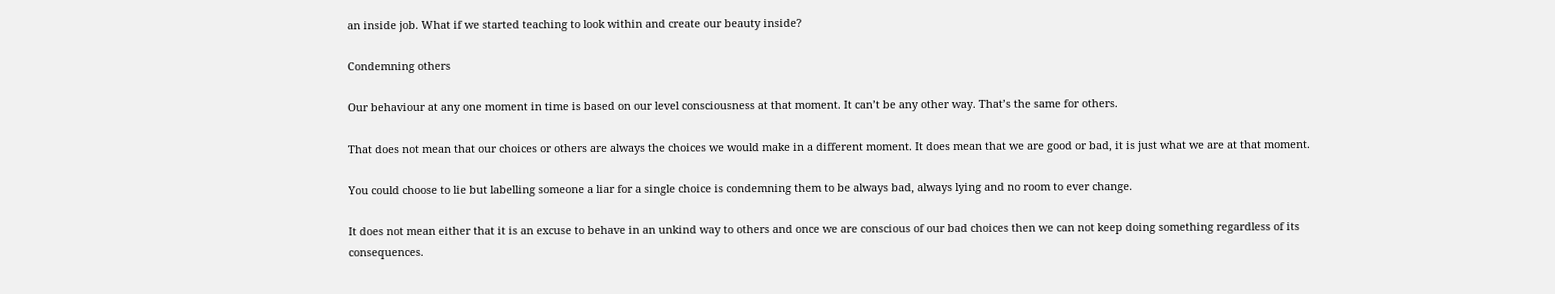an inside job. What if we started teaching to look within and create our beauty inside?

Condemning others

Our behaviour at any one moment in time is based on our level consciousness at that moment. It can’t be any other way. That’s the same for others.

That does not mean that our choices or others are always the choices we would make in a different moment. It does mean that we are good or bad, it is just what we are at that moment.

You could choose to lie but labelling someone a liar for a single choice is condemning them to be always bad, always lying and no room to ever change.

It does not mean either that it is an excuse to behave in an unkind way to others and once we are conscious of our bad choices then we can not keep doing something regardless of its consequences.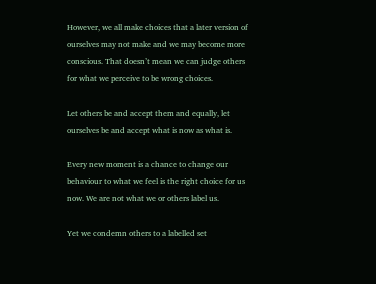However, we all make choices that a later version of ourselves may not make and we may become more conscious. That doesn’t mean we can judge others for what we perceive to be wrong choices.

Let others be and accept them and equally, let ourselves be and accept what is now as what is.

Every new moment is a chance to change our behaviour to what we feel is the right choice for us now. We are not what we or others label us.

Yet we condemn others to a labelled set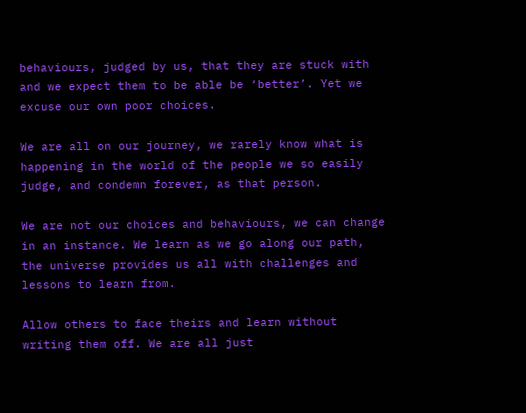behaviours, judged by us, that they are stuck with and we expect them to be able be ‘better’. Yet we excuse our own poor choices.

We are all on our journey, we rarely know what is happening in the world of the people we so easily judge, and condemn forever, as that person.

We are not our choices and behaviours, we can change in an instance. We learn as we go along our path, the universe provides us all with challenges and lessons to learn from.

Allow others to face theirs and learn without writing them off. We are all just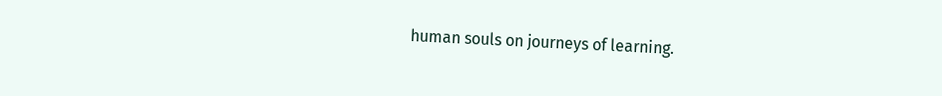human souls on journeys of learning.